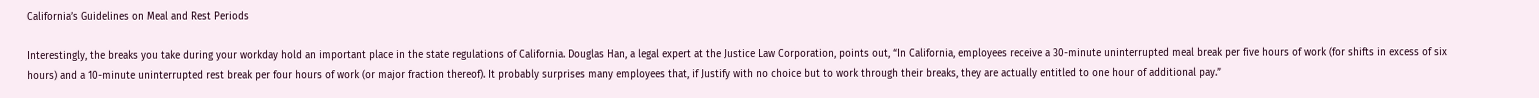California’s Guidelines on Meal and Rest Periods

Interestingly, the breaks you take during your workday hold an important place in the state regulations of California. Douglas Han, a legal expert at the Justice Law Corporation, points out, “In California, employees receive a 30-minute uninterrupted meal break per five hours of work (for shifts in excess of six hours) and a 10-minute uninterrupted rest break per four hours of work (or major fraction thereof). It probably surprises many employees that, if Justify with no choice but to work through their breaks, they are actually entitled to one hour of additional pay.”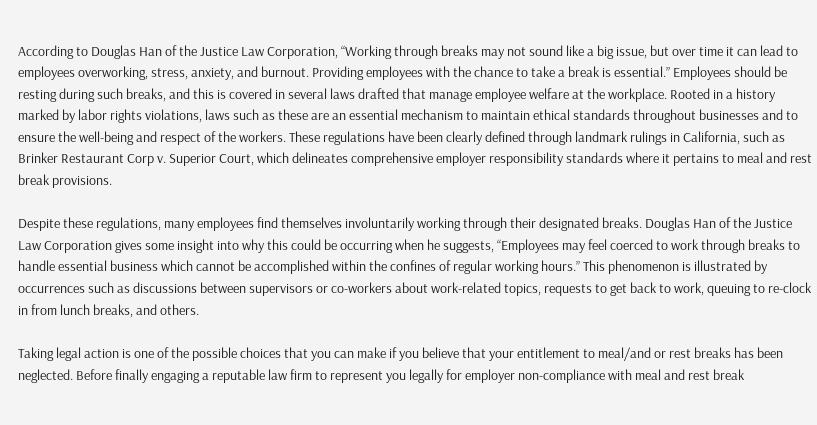According to Douglas Han of the Justice Law Corporation, “Working through breaks may not sound like a big issue, but over time it can lead to employees overworking, stress, anxiety, and burnout. Providing employees with the chance to take a break is essential.” Employees should be resting during such breaks, and this is covered in several laws drafted that manage employee welfare at the workplace. Rooted in a history marked by labor rights violations, laws such as these are an essential mechanism to maintain ethical standards throughout businesses and to ensure the well-being and respect of the workers. These regulations have been clearly defined through landmark rulings in California, such as Brinker Restaurant Corp v. Superior Court, which delineates comprehensive employer responsibility standards where it pertains to meal and rest break provisions.

Despite these regulations, many employees find themselves involuntarily working through their designated breaks. Douglas Han of the Justice Law Corporation gives some insight into why this could be occurring when he suggests, “Employees may feel coerced to work through breaks to handle essential business which cannot be accomplished within the confines of regular working hours.” This phenomenon is illustrated by occurrences such as discussions between supervisors or co-workers about work-related topics, requests to get back to work, queuing to re-clock in from lunch breaks, and others.

Taking legal action is one of the possible choices that you can make if you believe that your entitlement to meal/and or rest breaks has been neglected. Before finally engaging a reputable law firm to represent you legally for employer non-compliance with meal and rest break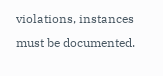violations, instances must be documented.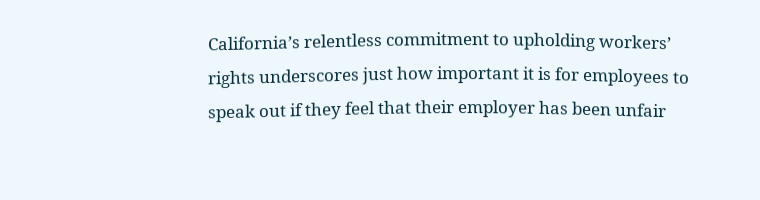California’s relentless commitment to upholding workers’ rights underscores just how important it is for employees to speak out if they feel that their employer has been unfair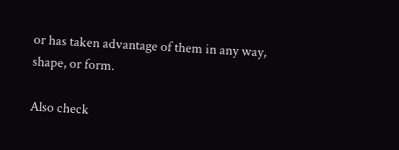or has taken advantage of them in any way, shape, or form.

Also check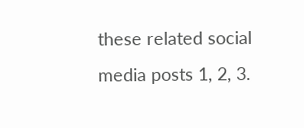these related social media posts 1, 2, 3.